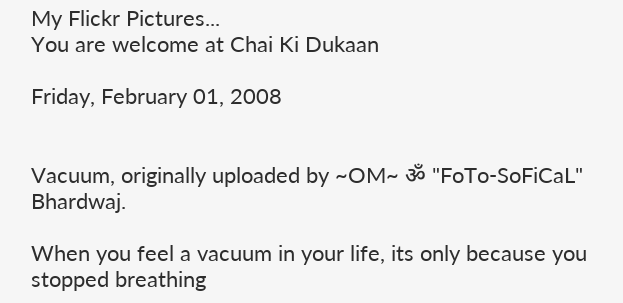My Flickr Pictures...
You are welcome at Chai Ki Dukaan

Friday, February 01, 2008


Vacuum, originally uploaded by ~OM~ ॐ "FoTo-SoFiCaL" Bhardwaj.

When you feel a vacuum in your life, its only because you stopped breathing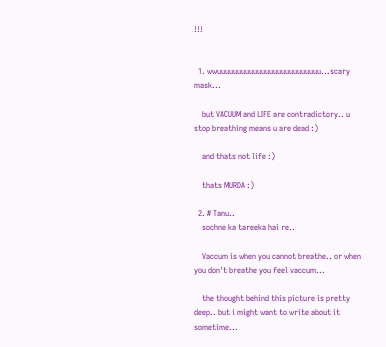!!!


  1. wwuuuuuuuuuuuuuuuuuuuuuuuuuu...scary mask...

    but VACUUM and LIFE are contradictory.. u stop breathing means u are dead :)

    and thats not life :)

    thats MURDA :)

  2. # Tanu..
    sochne ka tareeka hai re..

    Vaccum is when you cannot breathe.. or when you don't breathe you feel vaccum...

    the thought behind this picture is pretty deep.. but i might want to write about it sometime...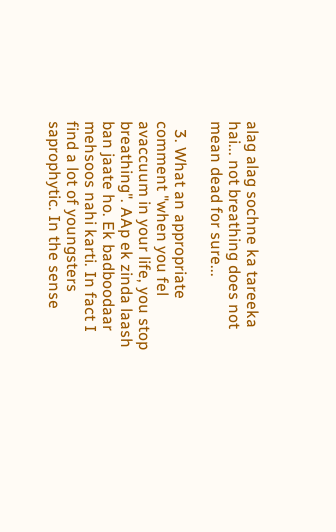alag alag sochne ka tareeka hai... not breathing does not mean dead for sure...

  3. What an appropriate comment "when you fel avaccuum in your life, you stop breathing". AAp ek zinda laash ban jaate ho. Ek badboodaar mehsoos nahi karti. In fact I find a lot of youngsters saprophytic. In the sense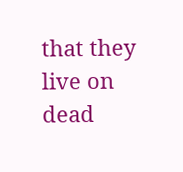that they live on dead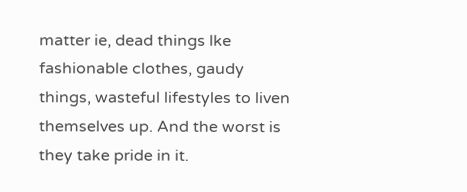matter ie, dead things lke fashionable clothes, gaudy things, wasteful lifestyles to liven themselves up. And the worst is they take pride in it.